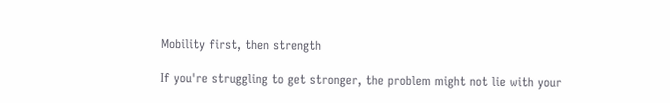Mobility first, then strength

If you're struggling to get stronger, the problem might not lie with your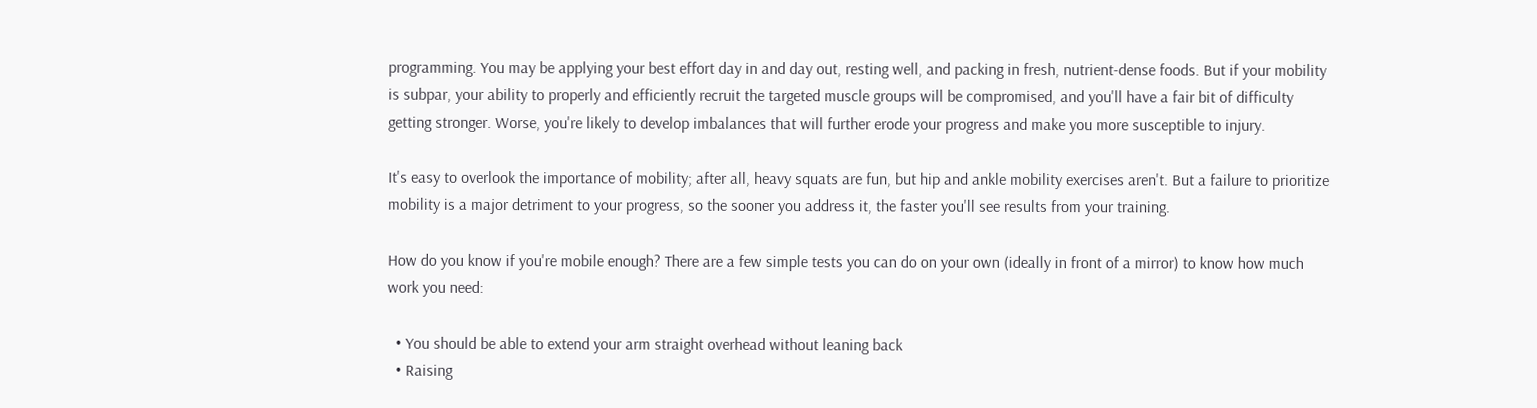programming. You may be applying your best effort day in and day out, resting well, and packing in fresh, nutrient-dense foods. But if your mobility is subpar, your ability to properly and efficiently recruit the targeted muscle groups will be compromised, and you'll have a fair bit of difficulty getting stronger. Worse, you're likely to develop imbalances that will further erode your progress and make you more susceptible to injury.

It's easy to overlook the importance of mobility; after all, heavy squats are fun, but hip and ankle mobility exercises aren't. But a failure to prioritize mobility is a major detriment to your progress, so the sooner you address it, the faster you'll see results from your training.

How do you know if you're mobile enough? There are a few simple tests you can do on your own (ideally in front of a mirror) to know how much work you need:

  • You should be able to extend your arm straight overhead without leaning back
  • Raising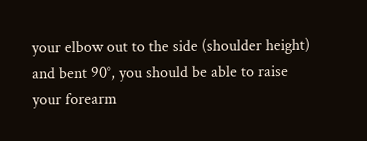your elbow out to the side (shoulder height) and bent 90°, you should be able to raise your forearm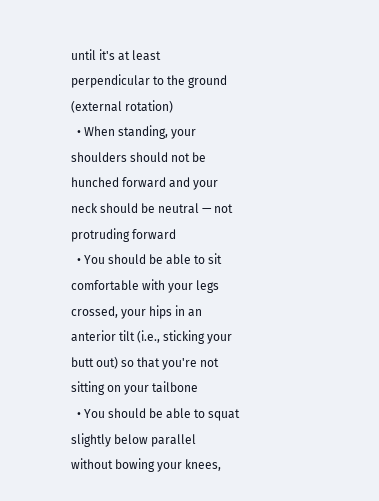until it's at least perpendicular to the ground (external rotation)
  • When standing, your shoulders should not be hunched forward and your neck should be neutral — not protruding forward
  • You should be able to sit comfortable with your legs crossed, your hips in an anterior tilt (i.e., sticking your butt out) so that you're not sitting on your tailbone
  • You should be able to squat slightly below parallel without bowing your knees,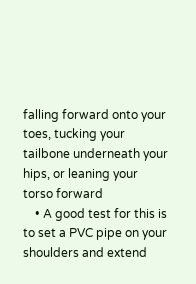falling forward onto your toes, tucking your tailbone underneath your hips, or leaning your torso forward
    • A good test for this is to set a PVC pipe on your shoulders and extend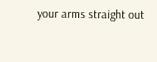your arms straight out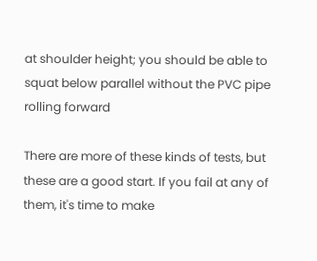at shoulder height; you should be able to squat below parallel without the PVC pipe rolling forward

There are more of these kinds of tests, but these are a good start. If you fail at any of them, it's time to make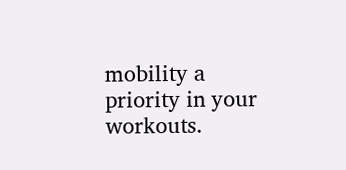mobility a priority in your workouts.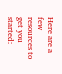Here are a few resources to get you started: